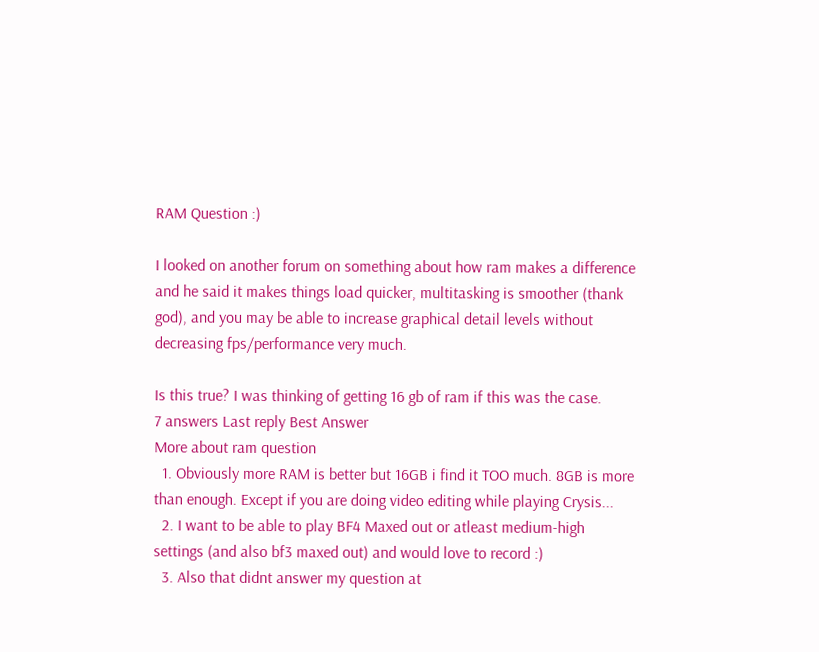RAM Question :)

I looked on another forum on something about how ram makes a difference and he said it makes things load quicker, multitasking is smoother (thank god), and you may be able to increase graphical detail levels without decreasing fps/performance very much.

Is this true? I was thinking of getting 16 gb of ram if this was the case.
7 answers Last reply Best Answer
More about ram question
  1. Obviously more RAM is better but 16GB i find it TOO much. 8GB is more than enough. Except if you are doing video editing while playing Crysis...
  2. I want to be able to play BF4 Maxed out or atleast medium-high settings (and also bf3 maxed out) and would love to record :)
  3. Also that didnt answer my question at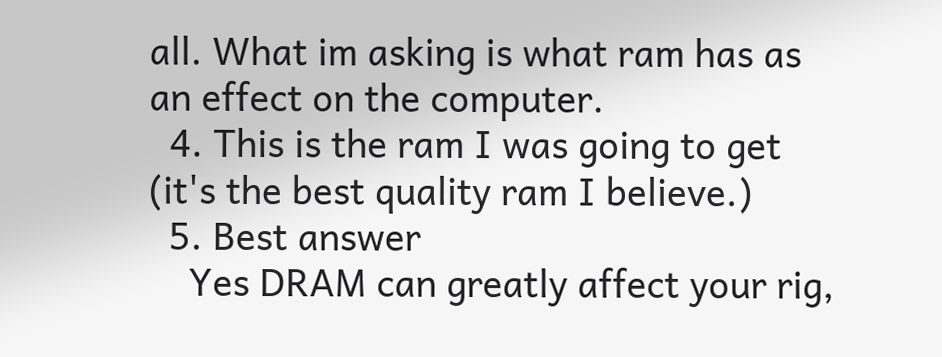all. What im asking is what ram has as an effect on the computer.
  4. This is the ram I was going to get (it's the best quality ram I believe.)
  5. Best answer
    Yes DRAM can greatly affect your rig,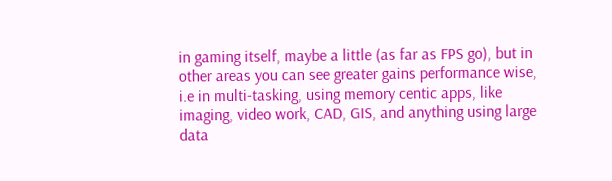in gaming itself, maybe a little (as far as FPS go), but in other areas you can see greater gains performance wise, i.e in multi-tasking, using memory centic apps, like imaging, video work, CAD, GIS, and anything using large data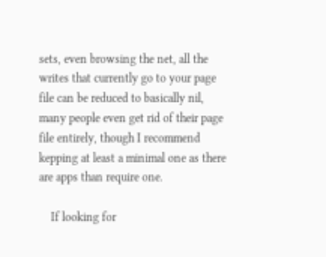sets, even browsing the net, all the writes that currently go to your page file can be reduced to basically nil, many people even get rid of their page file entirely, though I recommend kepping at least a minimal one as there are apps than require one.

    If looking for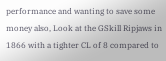performance and wanting to save some money also, Look at the GSkill Ripjaws in 1866 with a tighter CL of 8 compared to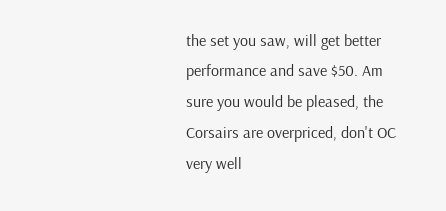the set you saw, will get better performance and save $50. Am sure you would be pleased, the Corsairs are overpriced, don't OC very well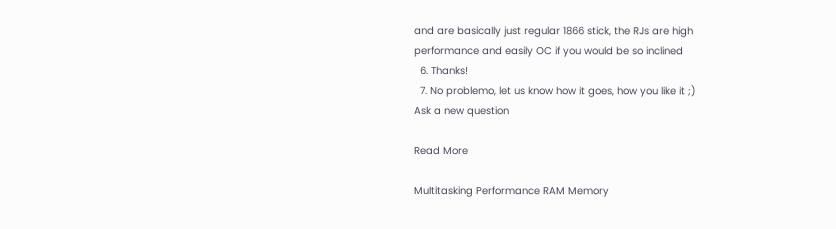and are basically just regular 1866 stick, the RJs are high performance and easily OC if you would be so inclined
  6. Thanks!
  7. No problemo, let us know how it goes, how you like it ;)
Ask a new question

Read More

Multitasking Performance RAM Memory